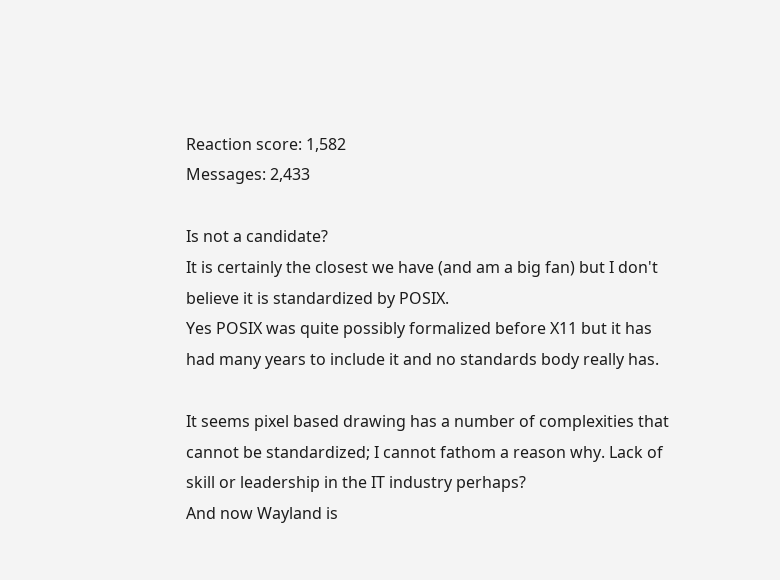Reaction score: 1,582
Messages: 2,433

Is not a candidate?
It is certainly the closest we have (and am a big fan) but I don't believe it is standardized by POSIX.
Yes POSIX was quite possibly formalized before X11 but it has had many years to include it and no standards body really has.

It seems pixel based drawing has a number of complexities that cannot be standardized; I cannot fathom a reason why. Lack of skill or leadership in the IT industry perhaps?
And now Wayland is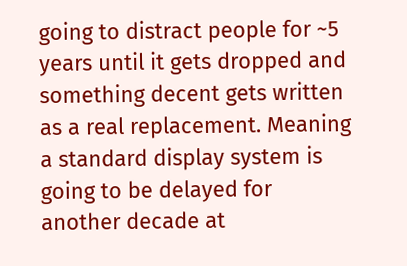going to distract people for ~5 years until it gets dropped and something decent gets written as a real replacement. Meaning a standard display system is going to be delayed for another decade at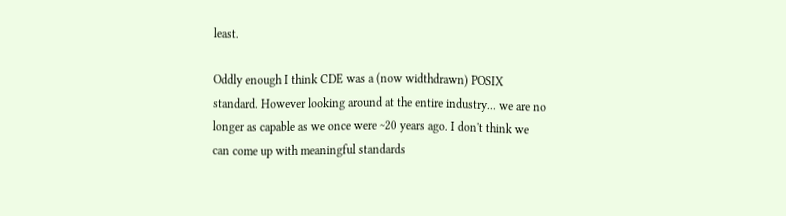least.

Oddly enough I think CDE was a (now widthdrawn) POSIX standard. However looking around at the entire industry... we are no longer as capable as we once were ~20 years ago. I don't think we can come up with meaningful standards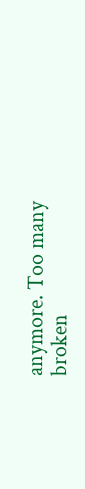anymore. Too many broken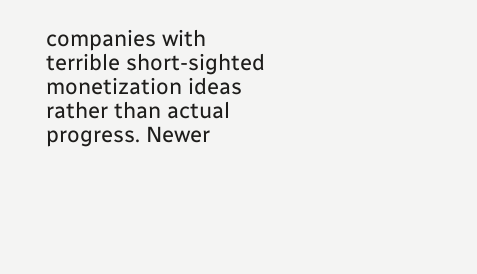companies with terrible short-sighted monetization ideas rather than actual progress. Newer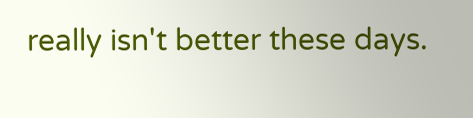really isn't better these days.